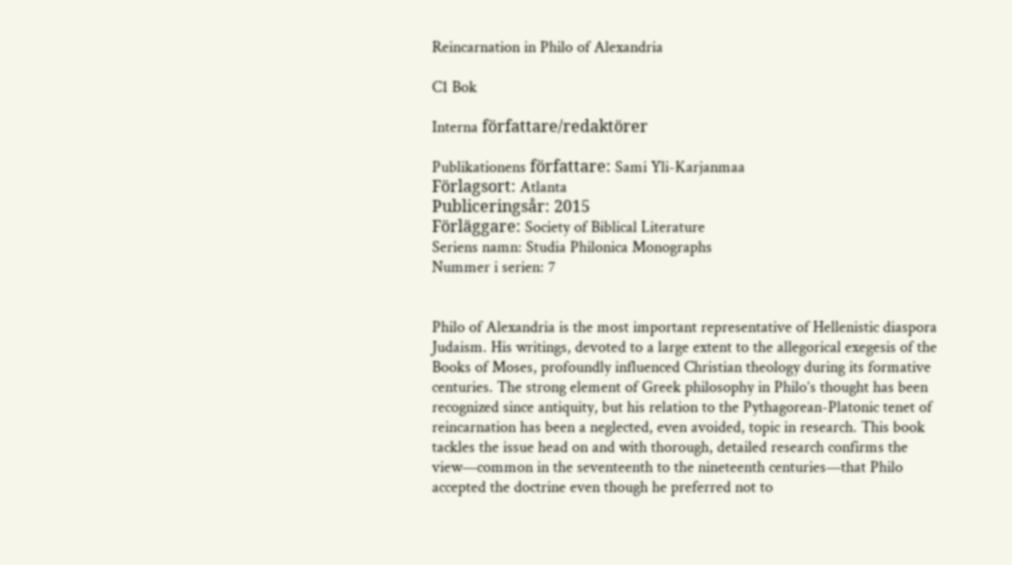Reincarnation in Philo of Alexandria

C1 Bok

Interna författare/redaktörer

Publikationens författare: Sami Yli-Karjanmaa
Förlagsort: Atlanta
Publiceringsår: 2015
Förläggare: Society of Biblical Literature
Seriens namn: Studia Philonica Monographs
Nummer i serien: 7


Philo of Alexandria is the most important representative of Hellenistic diaspora Judaism. His writings, devoted to a large extent to the allegorical exegesis of the Books of Moses, profoundly influenced Christian theology during its formative centuries. The strong element of Greek philosophy in Philo’s thought has been recognized since antiquity, but his relation to the Pythagorean-Platonic tenet of reincarnation has been a neglected, even avoided, topic in research. This book tackles the issue head on and with thorough, detailed research confirms the view—common in the seventeenth to the nineteenth centuries—that Philo accepted the doctrine even though he preferred not to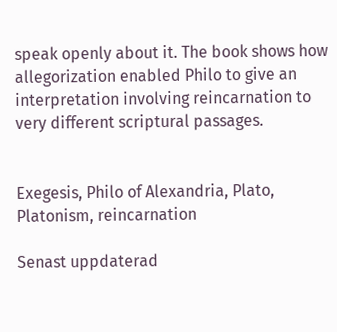speak openly about it. The book shows how allegorization enabled Philo to give an interpretation involving reincarnation to very different scriptural passages.


Exegesis, Philo of Alexandria, Plato, Platonism, reincarnation

Senast uppdaterad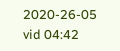2020-26-05 vid 04:42